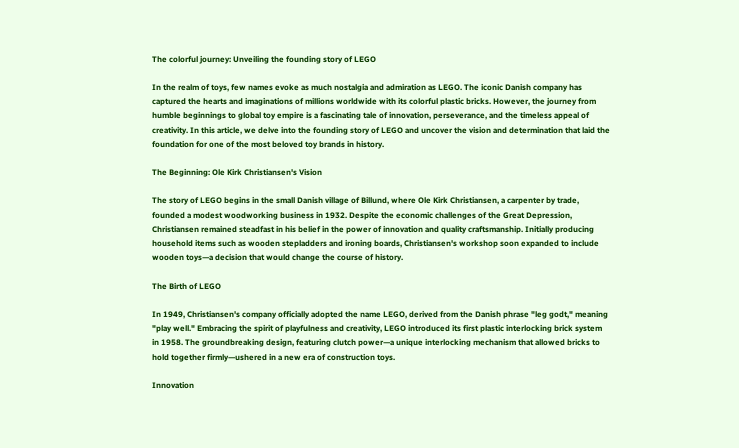The colorful journey: Unveiling the founding story of LEGO

In the realm of toys, few names evoke as much nostalgia and admiration as LEGO. The iconic Danish company has captured the hearts and imaginations of millions worldwide with its colorful plastic bricks. However, the journey from humble beginnings to global toy empire is a fascinating tale of innovation, perseverance, and the timeless appeal of creativity. In this article, we delve into the founding story of LEGO and uncover the vision and determination that laid the foundation for one of the most beloved toy brands in history.

The Beginning: Ole Kirk Christiansen's Vision

The story of LEGO begins in the small Danish village of Billund, where Ole Kirk Christiansen, a carpenter by trade, founded a modest woodworking business in 1932. Despite the economic challenges of the Great Depression, Christiansen remained steadfast in his belief in the power of innovation and quality craftsmanship. Initially producing household items such as wooden stepladders and ironing boards, Christiansen's workshop soon expanded to include wooden toys—a decision that would change the course of history.

The Birth of LEGO

In 1949, Christiansen's company officially adopted the name LEGO, derived from the Danish phrase "leg godt," meaning "play well." Embracing the spirit of playfulness and creativity, LEGO introduced its first plastic interlocking brick system in 1958. The groundbreaking design, featuring clutch power—a unique interlocking mechanism that allowed bricks to hold together firmly—ushered in a new era of construction toys.

Innovation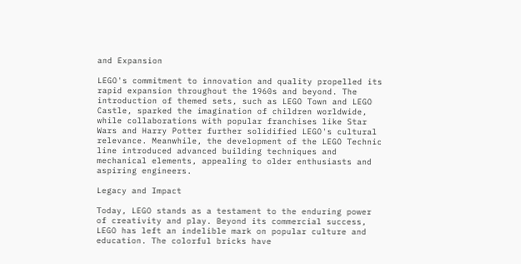and Expansion

LEGO's commitment to innovation and quality propelled its rapid expansion throughout the 1960s and beyond. The introduction of themed sets, such as LEGO Town and LEGO Castle, sparked the imagination of children worldwide, while collaborations with popular franchises like Star Wars and Harry Potter further solidified LEGO's cultural relevance. Meanwhile, the development of the LEGO Technic line introduced advanced building techniques and mechanical elements, appealing to older enthusiasts and aspiring engineers.

Legacy and Impact

Today, LEGO stands as a testament to the enduring power of creativity and play. Beyond its commercial success, LEGO has left an indelible mark on popular culture and education. The colorful bricks have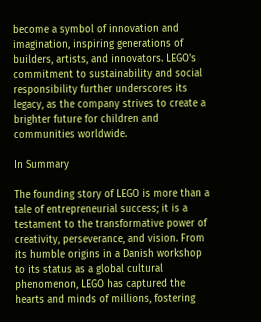become a symbol of innovation and imagination, inspiring generations of builders, artists, and innovators. LEGO's commitment to sustainability and social responsibility further underscores its legacy, as the company strives to create a brighter future for children and communities worldwide.

In Summary

The founding story of LEGO is more than a tale of entrepreneurial success; it is a testament to the transformative power of creativity, perseverance, and vision. From its humble origins in a Danish workshop to its status as a global cultural phenomenon, LEGO has captured the hearts and minds of millions, fostering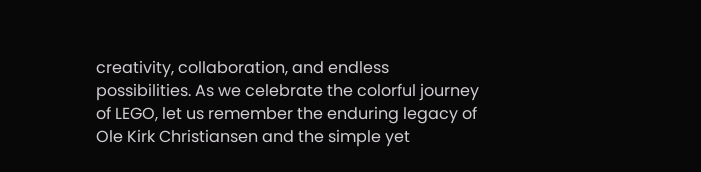creativity, collaboration, and endless possibilities. As we celebrate the colorful journey of LEGO, let us remember the enduring legacy of Ole Kirk Christiansen and the simple yet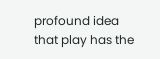profound idea that play has the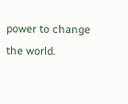power to change the world.